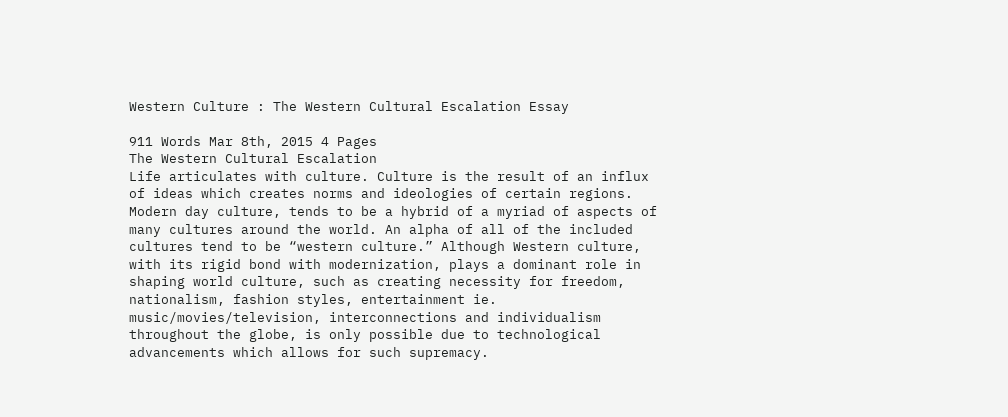Western Culture : The Western Cultural Escalation Essay

911 Words Mar 8th, 2015 4 Pages
The Western Cultural Escalation
Life articulates with culture. Culture is the result of an influx of ideas which creates norms and ideologies of certain regions. Modern day culture, tends to be a hybrid of a myriad of aspects of many cultures around the world. An alpha of all of the included cultures tend to be “western culture.” Although Western culture, with its rigid bond with modernization, plays a dominant role in shaping world culture, such as creating necessity for freedom, nationalism, fashion styles, entertainment ie. music/movies/television, interconnections and individualism throughout the globe, is only possible due to technological advancements which allows for such supremacy.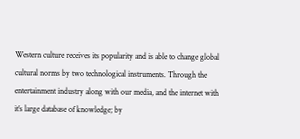Western culture receives its popularity and is able to change global cultural norms by two technological instruments. Through the entertainment industry along with our media, and the internet with it’s large database of knowledge; by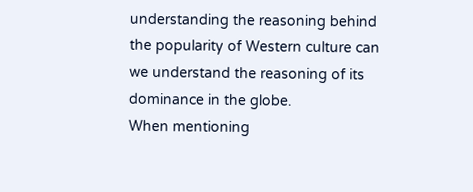understanding the reasoning behind the popularity of Western culture can we understand the reasoning of its dominance in the globe.
When mentioning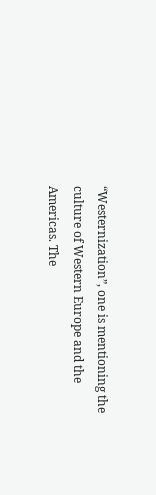“Westernization”, one is mentioning the culture of Western Europe and the Americas. The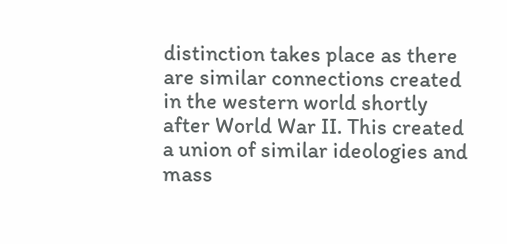distinction takes place as there are similar connections created in the western world shortly after World War II. This created a union of similar ideologies and mass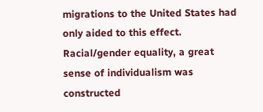migrations to the United States had only aided to this effect. Racial/gender equality, a great sense of individualism was constructed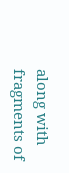along with fragments of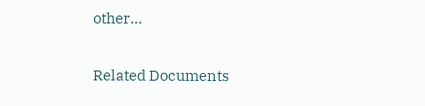other…

Related Documents